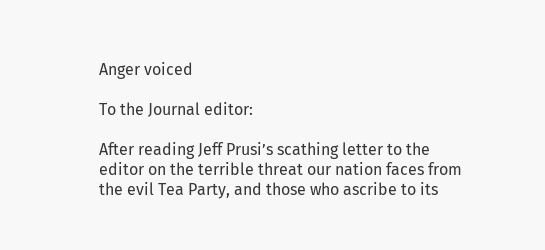Anger voiced

To the Journal editor:

After reading Jeff Prusi’s scathing letter to the editor on the terrible threat our nation faces from the evil Tea Party, and those who ascribe to its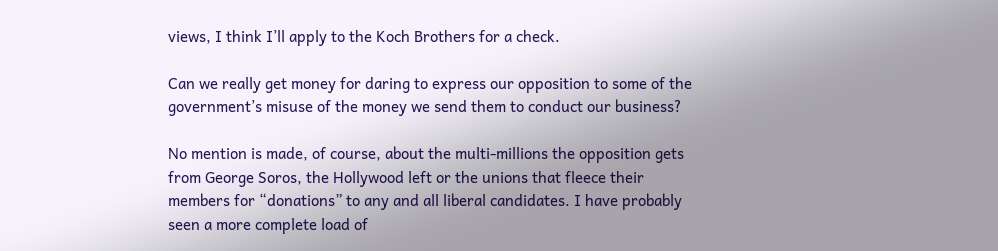views, I think I’ll apply to the Koch Brothers for a check.

Can we really get money for daring to express our opposition to some of the government’s misuse of the money we send them to conduct our business?

No mention is made, of course, about the multi-millions the opposition gets from George Soros, the Hollywood left or the unions that fleece their members for “donations” to any and all liberal candidates. I have probably seen a more complete load of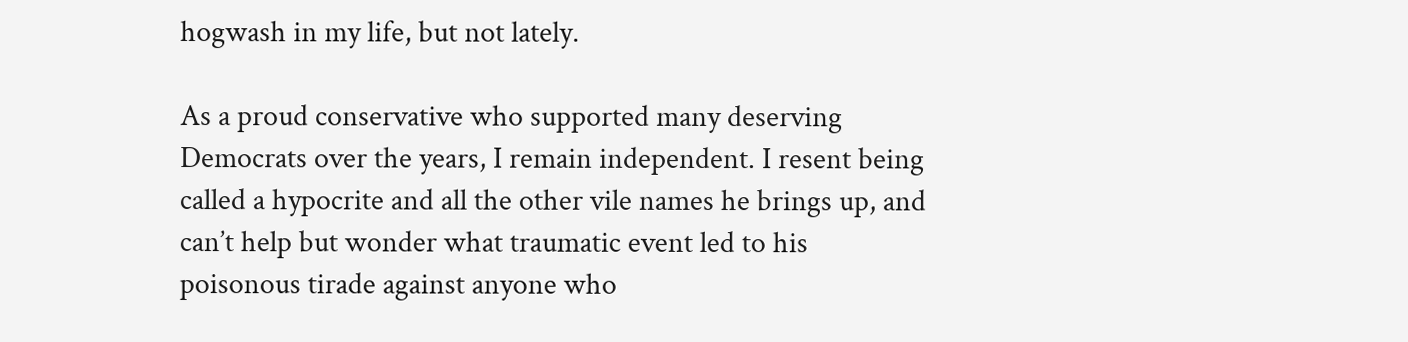hogwash in my life, but not lately.

As a proud conservative who supported many deserving Democrats over the years, I remain independent. I resent being called a hypocrite and all the other vile names he brings up, and can’t help but wonder what traumatic event led to his poisonous tirade against anyone who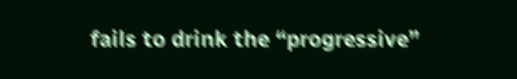fails to drink the “progressive”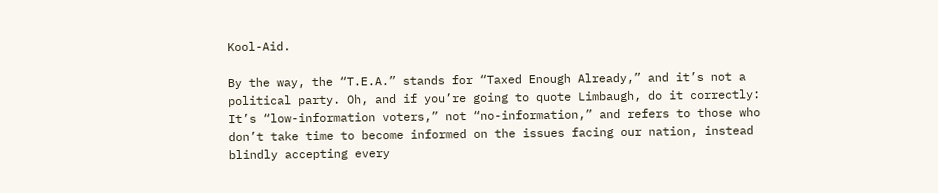Kool-Aid.

By the way, the “T.E.A.” stands for “Taxed Enough Already,” and it’s not a political party. Oh, and if you’re going to quote Limbaugh, do it correctly: It’s “low-information voters,” not “no-information,” and refers to those who don’t take time to become informed on the issues facing our nation, instead blindly accepting every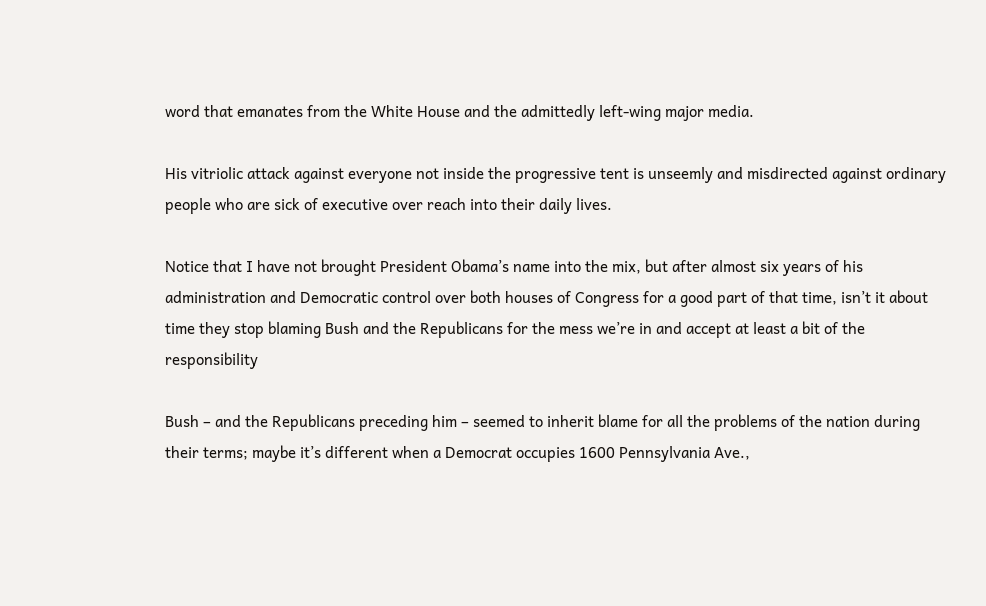word that emanates from the White House and the admittedly left-wing major media.

His vitriolic attack against everyone not inside the progressive tent is unseemly and misdirected against ordinary people who are sick of executive over reach into their daily lives.

Notice that I have not brought President Obama’s name into the mix, but after almost six years of his administration and Democratic control over both houses of Congress for a good part of that time, isn’t it about time they stop blaming Bush and the Republicans for the mess we’re in and accept at least a bit of the responsibility

Bush – and the Republicans preceding him – seemed to inherit blame for all the problems of the nation during their terms; maybe it’s different when a Democrat occupies 1600 Pennsylvania Ave.,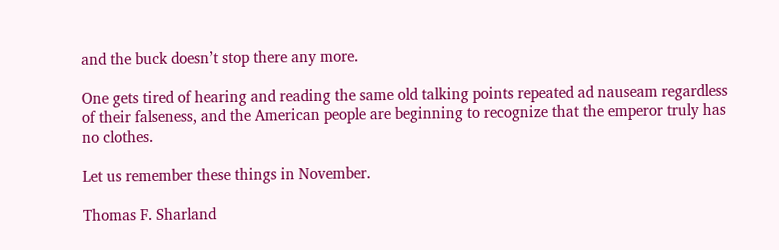and the buck doesn’t stop there any more.

One gets tired of hearing and reading the same old talking points repeated ad nauseam regardless of their falseness, and the American people are beginning to recognize that the emperor truly has no clothes.

Let us remember these things in November.

Thomas F. Sharland